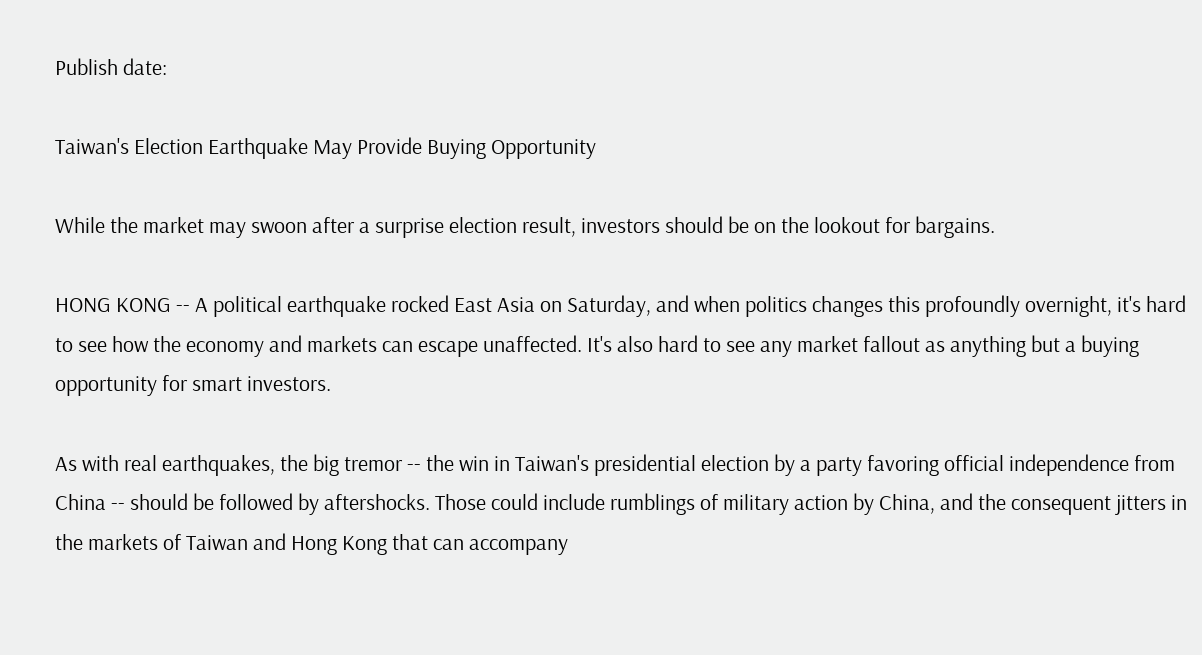Publish date:

Taiwan's Election Earthquake May Provide Buying Opportunity

While the market may swoon after a surprise election result, investors should be on the lookout for bargains.

HONG KONG -- A political earthquake rocked East Asia on Saturday, and when politics changes this profoundly overnight, it's hard to see how the economy and markets can escape unaffected. It's also hard to see any market fallout as anything but a buying opportunity for smart investors.

As with real earthquakes, the big tremor -- the win in Taiwan's presidential election by a party favoring official independence from China -- should be followed by aftershocks. Those could include rumblings of military action by China, and the consequent jitters in the markets of Taiwan and Hong Kong that can accompany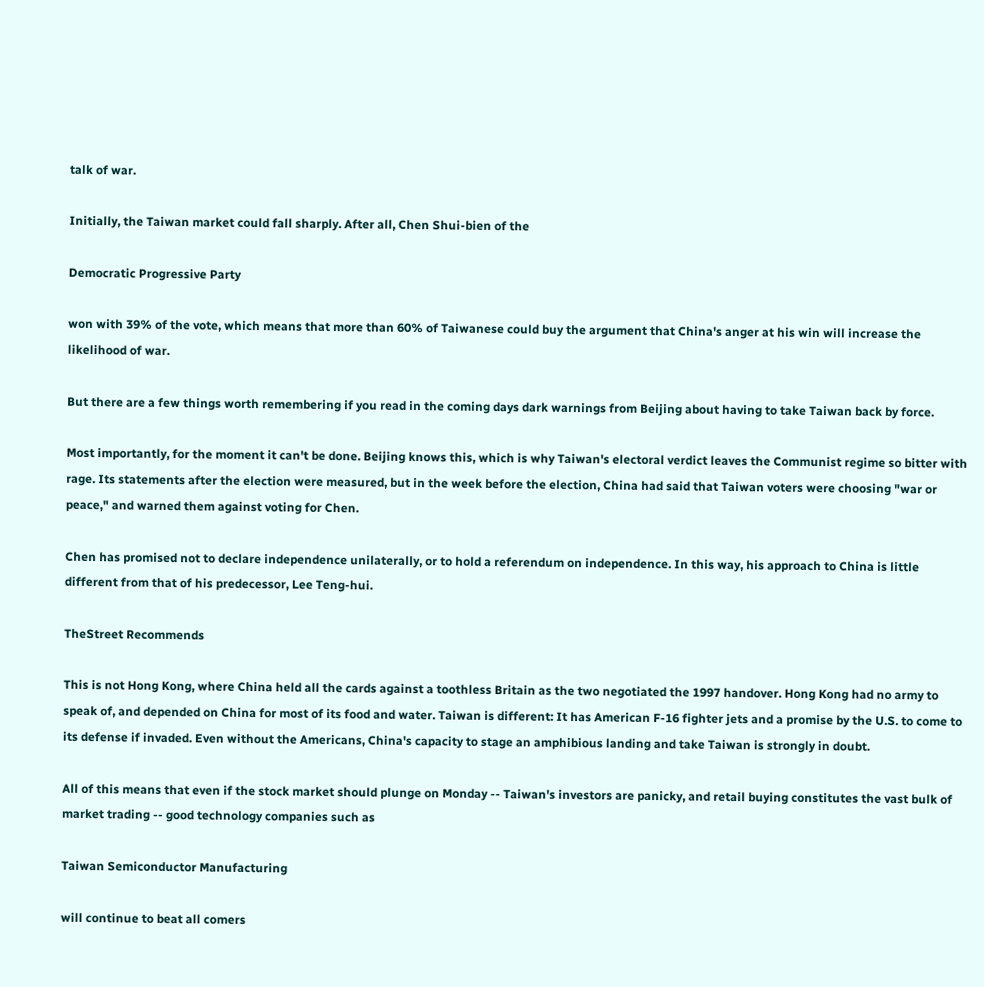talk of war.

Initially, the Taiwan market could fall sharply. After all, Chen Shui-bien of the

Democratic Progressive Party

won with 39% of the vote, which means that more than 60% of Taiwanese could buy the argument that China's anger at his win will increase the likelihood of war.

But there are a few things worth remembering if you read in the coming days dark warnings from Beijing about having to take Taiwan back by force.

Most importantly, for the moment it can't be done. Beijing knows this, which is why Taiwan's electoral verdict leaves the Communist regime so bitter with rage. Its statements after the election were measured, but in the week before the election, China had said that Taiwan voters were choosing "war or peace," and warned them against voting for Chen.

Chen has promised not to declare independence unilaterally, or to hold a referendum on independence. In this way, his approach to China is little different from that of his predecessor, Lee Teng-hui.

TheStreet Recommends

This is not Hong Kong, where China held all the cards against a toothless Britain as the two negotiated the 1997 handover. Hong Kong had no army to speak of, and depended on China for most of its food and water. Taiwan is different: It has American F-16 fighter jets and a promise by the U.S. to come to its defense if invaded. Even without the Americans, China's capacity to stage an amphibious landing and take Taiwan is strongly in doubt.

All of this means that even if the stock market should plunge on Monday -- Taiwan's investors are panicky, and retail buying constitutes the vast bulk of market trading -- good technology companies such as

Taiwan Semiconductor Manufacturing

will continue to beat all comers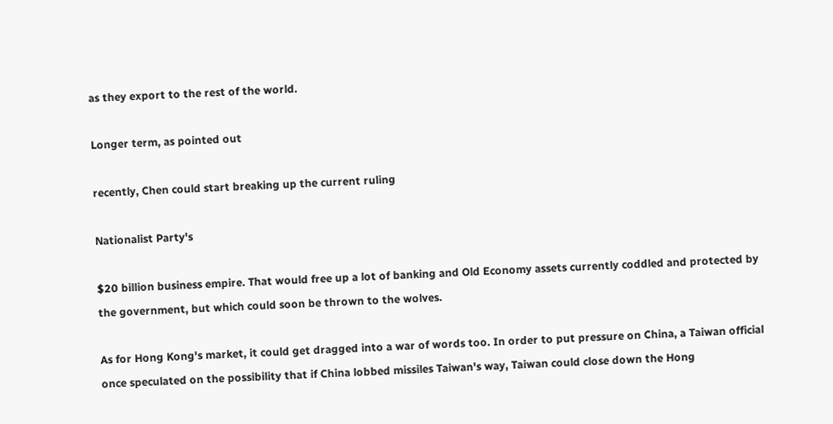as they export to the rest of the world.

Longer term, as pointed out

recently, Chen could start breaking up the current ruling

Nationalist Party's

$20 billion business empire. That would free up a lot of banking and Old Economy assets currently coddled and protected by the government, but which could soon be thrown to the wolves.

As for Hong Kong's market, it could get dragged into a war of words too. In order to put pressure on China, a Taiwan official once speculated on the possibility that if China lobbed missiles Taiwan's way, Taiwan could close down the Hong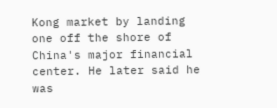Kong market by landing one off the shore of China's major financial center. He later said he was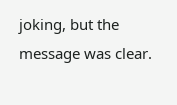joking, but the message was clear.